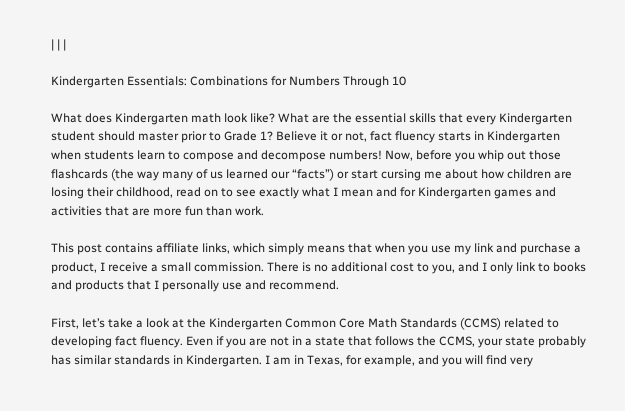| | |

Kindergarten Essentials: Combinations for Numbers Through 10

What does Kindergarten math look like? What are the essential skills that every Kindergarten student should master prior to Grade 1? Believe it or not, fact fluency starts in Kindergarten when students learn to compose and decompose numbers! Now, before you whip out those flashcards (the way many of us learned our “facts”) or start cursing me about how children are losing their childhood, read on to see exactly what I mean and for Kindergarten games and activities that are more fun than work.

This post contains affiliate links, which simply means that when you use my link and purchase a product, I receive a small commission. There is no additional cost to you, and I only link to books and products that I personally use and recommend.

First, let’s take a look at the Kindergarten Common Core Math Standards (CCMS) related to developing fact fluency. Even if you are not in a state that follows the CCMS, your state probably has similar standards in Kindergarten. I am in Texas, for example, and you will find very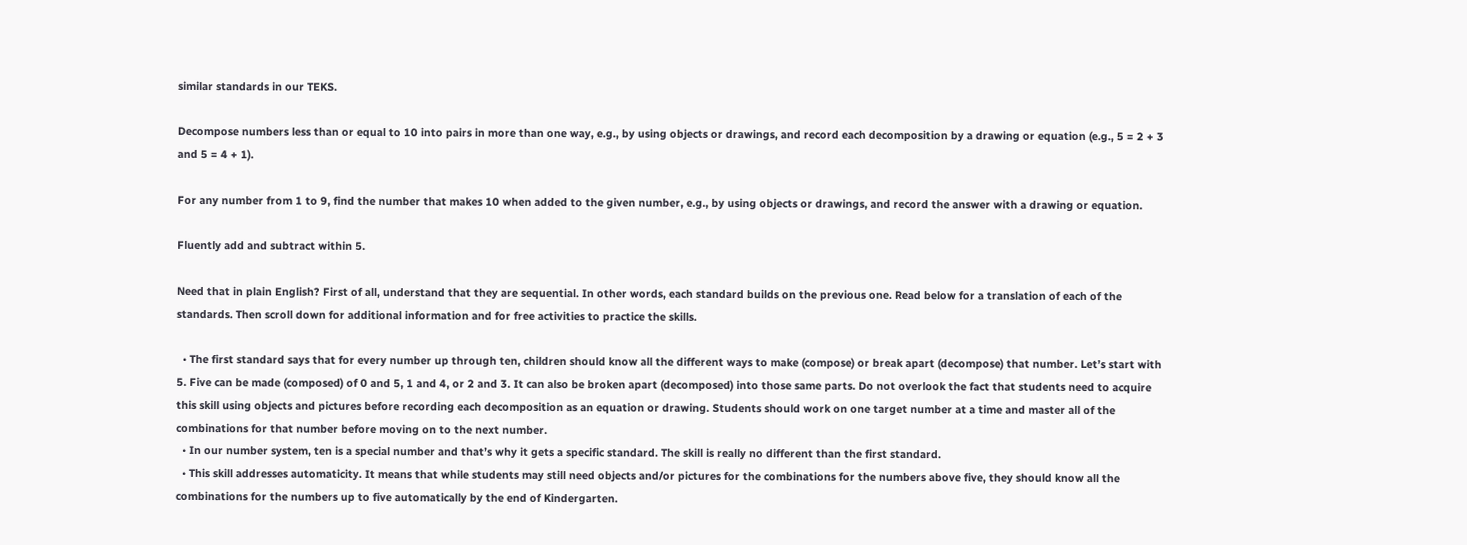similar standards in our TEKS.

Decompose numbers less than or equal to 10 into pairs in more than one way, e.g., by using objects or drawings, and record each decomposition by a drawing or equation (e.g., 5 = 2 + 3 and 5 = 4 + 1).

For any number from 1 to 9, find the number that makes 10 when added to the given number, e.g., by using objects or drawings, and record the answer with a drawing or equation.

Fluently add and subtract within 5.

Need that in plain English? First of all, understand that they are sequential. In other words, each standard builds on the previous one. Read below for a translation of each of the standards. Then scroll down for additional information and for free activities to practice the skills.

  • The first standard says that for every number up through ten, children should know all the different ways to make (compose) or break apart (decompose) that number. Let’s start with 5. Five can be made (composed) of 0 and 5, 1 and 4, or 2 and 3. It can also be broken apart (decomposed) into those same parts. Do not overlook the fact that students need to acquire this skill using objects and pictures before recording each decomposition as an equation or drawing. Students should work on one target number at a time and master all of the combinations for that number before moving on to the next number.
  • In our number system, ten is a special number and that’s why it gets a specific standard. The skill is really no different than the first standard.
  • This skill addresses automaticity. It means that while students may still need objects and/or pictures for the combinations for the numbers above five, they should know all the combinations for the numbers up to five automatically by the end of Kindergarten.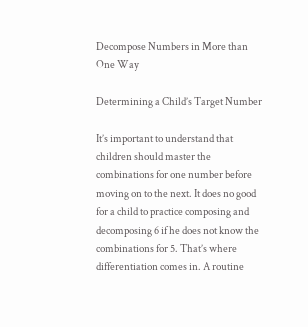Decompose Numbers in More than One Way

Determining a Child’s Target Number

It’s important to understand that children should master the combinations for one number before moving on to the next. It does no good for a child to practice composing and decomposing 6 if he does not know the combinations for 5. That’s where differentiation comes in. A routine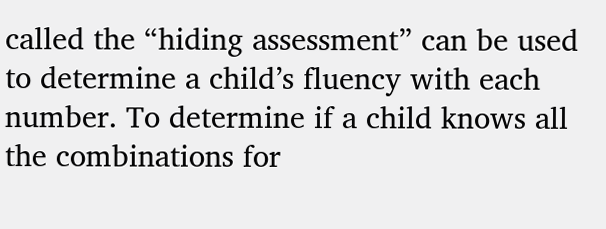called the “hiding assessment” can be used to determine a child’s fluency with each number. To determine if a child knows all the combinations for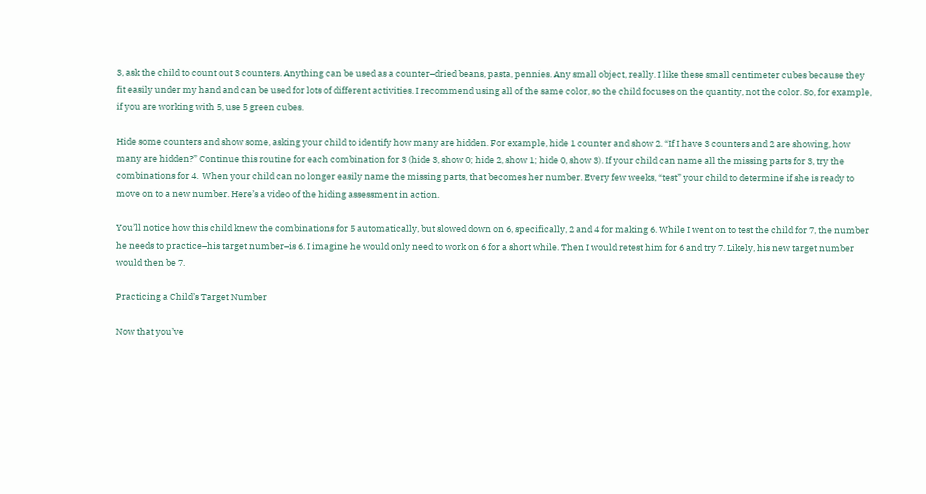3, ask the child to count out 3 counters. Anything can be used as a counter–dried beans, pasta, pennies. Any small object, really. I like these small centimeter cubes because they fit easily under my hand and can be used for lots of different activities. I recommend using all of the same color, so the child focuses on the quantity, not the color. So, for example, if you are working with 5, use 5 green cubes.

Hide some counters and show some, asking your child to identify how many are hidden. For example, hide 1 counter and show 2. “If I have 3 counters and 2 are showing, how many are hidden?” Continue this routine for each combination for 3 (hide 3, show 0; hide 2, show 1; hide 0, show 3). If your child can name all the missing parts for 3, try the combinations for 4.  When your child can no longer easily name the missing parts, that becomes her number. Every few weeks, “test” your child to determine if she is ready to move on to a new number. Here’s a video of the hiding assessment in action.

You’ll notice how this child knew the combinations for 5 automatically, but slowed down on 6, specifically, 2 and 4 for making 6. While I went on to test the child for 7, the number he needs to practice–his target number–is 6. I imagine he would only need to work on 6 for a short while. Then I would retest him for 6 and try 7. Likely, his new target number would then be 7.

Practicing a Child’s Target Number

Now that you’ve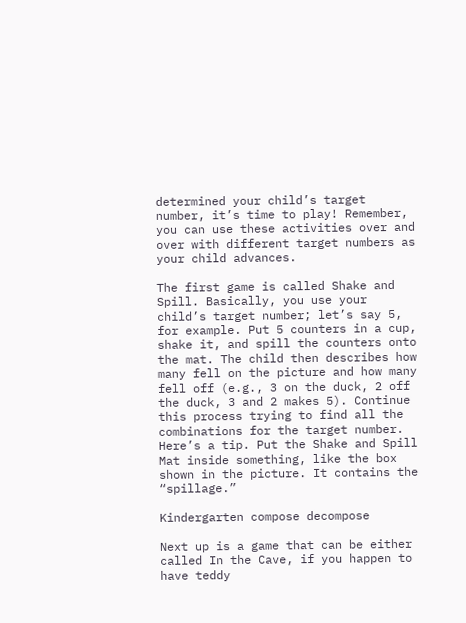determined your child’s target number, it’s time to play! Remember, you can use these activities over and over with different target numbers as your child advances.

The first game is called Shake and Spill. Basically, you use your child’s target number; let’s say 5, for example. Put 5 counters in a cup, shake it, and spill the counters onto the mat. The child then describes how many fell on the picture and how many fell off (e.g., 3 on the duck, 2 off the duck, 3 and 2 makes 5). Continue this process trying to find all the combinations for the target number. Here’s a tip. Put the Shake and Spill Mat inside something, like the box shown in the picture. It contains the “spillage.”

Kindergarten compose decompose

Next up is a game that can be either called In the Cave, if you happen to have teddy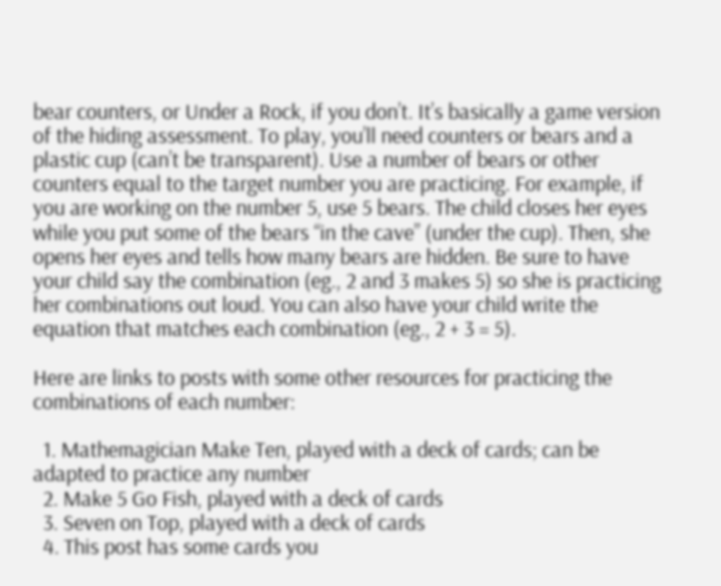bear counters, or Under a Rock, if you don’t. It’s basically a game version of the hiding assessment. To play, you’ll need counters or bears and a plastic cup (can’t be transparent). Use a number of bears or other counters equal to the target number you are practicing. For example, if you are working on the number 5, use 5 bears. The child closes her eyes while you put some of the bears “in the cave” (under the cup). Then, she opens her eyes and tells how many bears are hidden. Be sure to have your child say the combination (eg., 2 and 3 makes 5) so she is practicing her combinations out loud. You can also have your child write the equation that matches each combination (eg., 2 + 3 = 5).

Here are links to posts with some other resources for practicing the combinations of each number:

  1. Mathemagician Make Ten, played with a deck of cards; can be adapted to practice any number
  2. Make 5 Go Fish, played with a deck of cards
  3. Seven on Top, played with a deck of cards
  4. This post has some cards you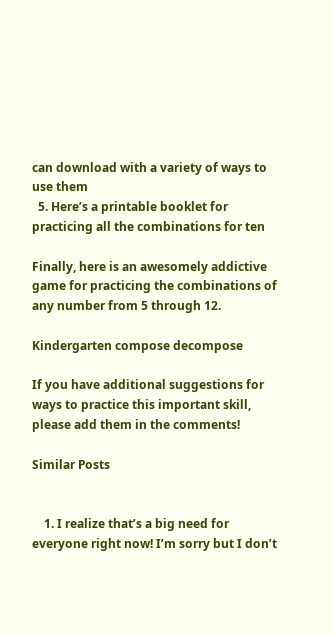can download with a variety of ways to use them
  5. Here’s a printable booklet for practicing all the combinations for ten

Finally, here is an awesomely addictive game for practicing the combinations of any number from 5 through 12.

Kindergarten compose decompose

If you have additional suggestions for ways to practice this important skill, please add them in the comments!

Similar Posts


    1. I realize that’s a big need for everyone right now! I’m sorry but I don’t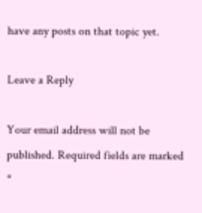have any posts on that topic yet.

Leave a Reply

Your email address will not be published. Required fields are marked *